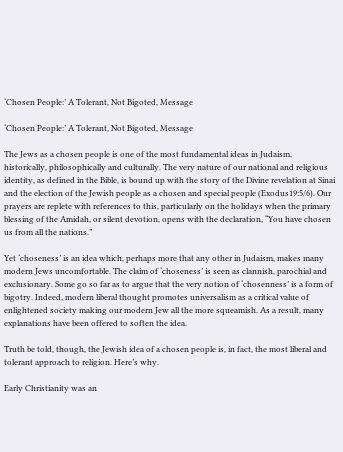‘Chosen People:’ A Tolerant, Not Bigoted, Message

‘Chosen People:’ A Tolerant, Not Bigoted, Message

The Jews as a chosen people is one of the most fundamental ideas in Judaism, historically, philosophically and culturally. The very nature of our national and religious identity, as defined in the Bible, is bound up with the story of the Divine revelation at Sinai and the election of the Jewish people as a chosen and special people (Exodus19:5/6). Our prayers are replete with references to this, particularly on the holidays when the primary blessing of the Amidah, or silent devotion, opens with the declaration, “You have chosen us from all the nations.”

Yet ‘choseness’ is an idea which, perhaps more that any other in Judaism, makes many modern Jews uncomfortable. The claim of ‘choseness’ is seen as clannish, parochial and exclusionary. Some go so far as to argue that the very notion of ‘chosenness’ is a form of bigotry. Indeed, modern liberal thought promotes universalism as a critical value of enlightened society making our modern Jew all the more squeamish. As a result, many explanations have been offered to soften the idea.

Truth be told, though, the Jewish idea of a chosen people is, in fact, the most liberal and tolerant approach to religion. Here’s why.

Early Christianity was an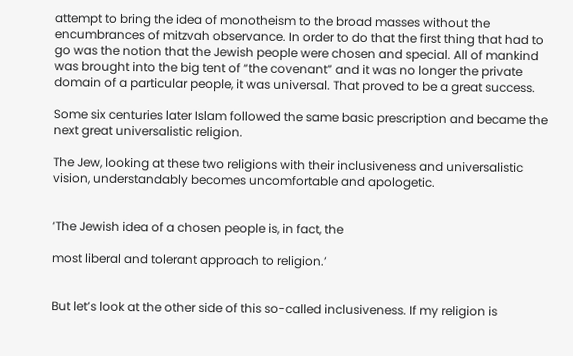attempt to bring the idea of monotheism to the broad masses without the encumbrances of mitzvah observance. In order to do that the first thing that had to go was the notion that the Jewish people were chosen and special. All of mankind was brought into the big tent of “the covenant” and it was no longer the private domain of a particular people, it was universal. That proved to be a great success.

Some six centuries later Islam followed the same basic prescription and became the next great universalistic religion.

The Jew, looking at these two religions with their inclusiveness and universalistic vision, understandably becomes uncomfortable and apologetic.


‘The Jewish idea of a chosen people is, in fact, the

most liberal and tolerant approach to religion.’


But let’s look at the other side of this so-called inclusiveness. If my religion is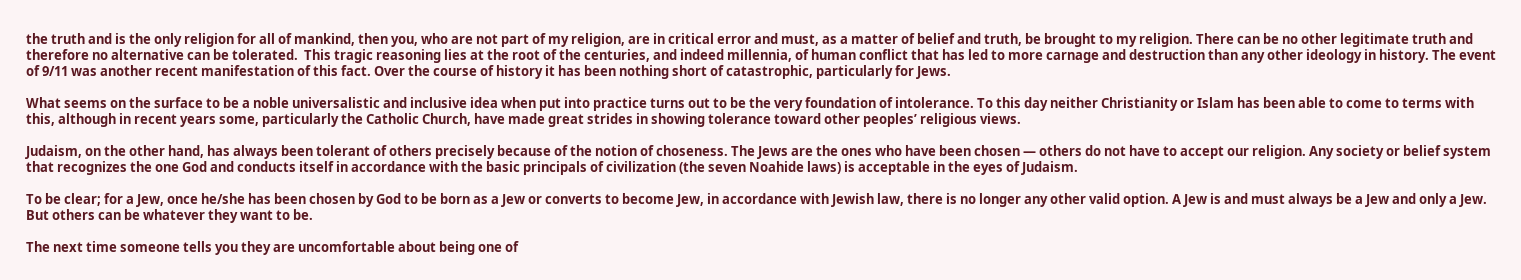the truth and is the only religion for all of mankind, then you, who are not part of my religion, are in critical error and must, as a matter of belief and truth, be brought to my religion. There can be no other legitimate truth and therefore no alternative can be tolerated.  This tragic reasoning lies at the root of the centuries, and indeed millennia, of human conflict that has led to more carnage and destruction than any other ideology in history. The event of 9/11 was another recent manifestation of this fact. Over the course of history it has been nothing short of catastrophic, particularly for Jews.

What seems on the surface to be a noble universalistic and inclusive idea when put into practice turns out to be the very foundation of intolerance. To this day neither Christianity or Islam has been able to come to terms with this, although in recent years some, particularly the Catholic Church, have made great strides in showing tolerance toward other peoples’ religious views.

Judaism, on the other hand, has always been tolerant of others precisely because of the notion of choseness. The Jews are the ones who have been chosen — others do not have to accept our religion. Any society or belief system that recognizes the one God and conducts itself in accordance with the basic principals of civilization (the seven Noahide laws) is acceptable in the eyes of Judaism.

To be clear; for a Jew, once he/she has been chosen by God to be born as a Jew or converts to become Jew, in accordance with Jewish law, there is no longer any other valid option. A Jew is and must always be a Jew and only a Jew. But others can be whatever they want to be.

The next time someone tells you they are uncomfortable about being one of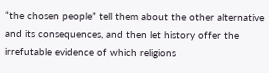“the chosen people” tell them about the other alternative and its consequences, and then let history offer the irrefutable evidence of which religions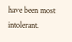have been most intolerant.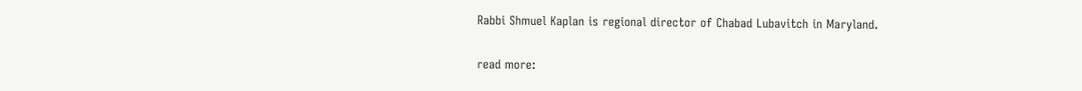Rabbi Shmuel Kaplan is regional director of Chabad Lubavitch in Maryland.

read more: